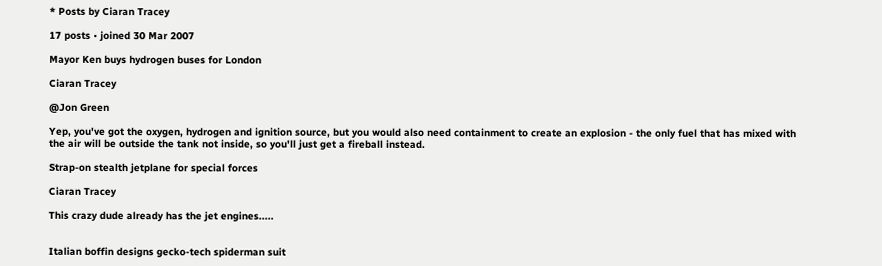* Posts by Ciaran Tracey

17 posts • joined 30 Mar 2007

Mayor Ken buys hydrogen buses for London

Ciaran Tracey

@Jon Green

Yep, you've got the oxygen, hydrogen and ignition source, but you would also need containment to create an explosion - the only fuel that has mixed with the air will be outside the tank not inside, so you'll just get a fireball instead.

Strap-on stealth jetplane for special forces

Ciaran Tracey

This crazy dude already has the jet engines.....


Italian boffin designs gecko-tech spiderman suit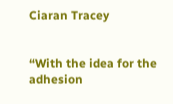Ciaran Tracey


“With the idea for the adhesion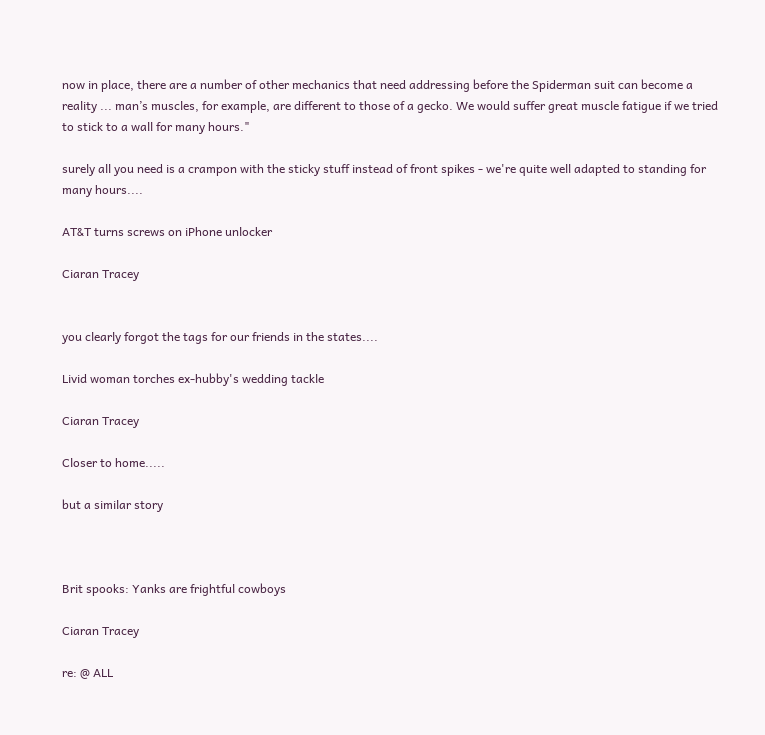now in place, there are a number of other mechanics that need addressing before the Spiderman suit can become a reality ... man’s muscles, for example, are different to those of a gecko. We would suffer great muscle fatigue if we tried to stick to a wall for many hours."

surely all you need is a crampon with the sticky stuff instead of front spikes - we're quite well adapted to standing for many hours....

AT&T turns screws on iPhone unlocker

Ciaran Tracey


you clearly forgot the tags for our friends in the states....

Livid woman torches ex-hubby's wedding tackle

Ciaran Tracey

Closer to home.....

but a similar story



Brit spooks: Yanks are frightful cowboys

Ciaran Tracey

re: @ ALL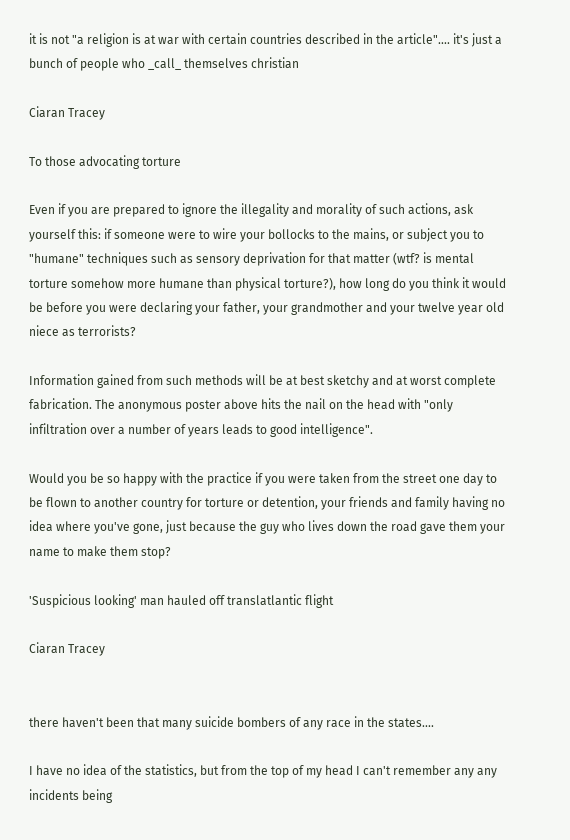it is not "a religion is at war with certain countries described in the article".... it's just a bunch of people who _call_ themselves christian

Ciaran Tracey

To those advocating torture

Even if you are prepared to ignore the illegality and morality of such actions, ask yourself this: if someone were to wire your bollocks to the mains, or subject you to "humane" techniques such as sensory deprivation for that matter (wtf? is mental torture somehow more humane than physical torture?), how long do you think it would be before you were declaring your father, your grandmother and your twelve year old niece as terrorists?

Information gained from such methods will be at best sketchy and at worst complete fabrication. The anonymous poster above hits the nail on the head with "only infiltration over a number of years leads to good intelligence".

Would you be so happy with the practice if you were taken from the street one day to be flown to another country for torture or detention, your friends and family having no idea where you've gone, just because the guy who lives down the road gave them your name to make them stop?

'Suspicious looking' man hauled off translatlantic flight

Ciaran Tracey


there haven't been that many suicide bombers of any race in the states....

I have no idea of the statistics, but from the top of my head I can't remember any any incidents being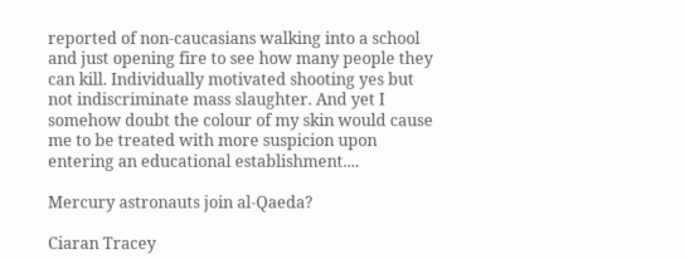reported of non-caucasians walking into a school and just opening fire to see how many people they can kill. Individually motivated shooting yes but not indiscriminate mass slaughter. And yet I somehow doubt the colour of my skin would cause me to be treated with more suspicion upon entering an educational establishment....

Mercury astronauts join al-Qaeda?

Ciaran Tracey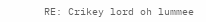RE: Crikey lord oh lummee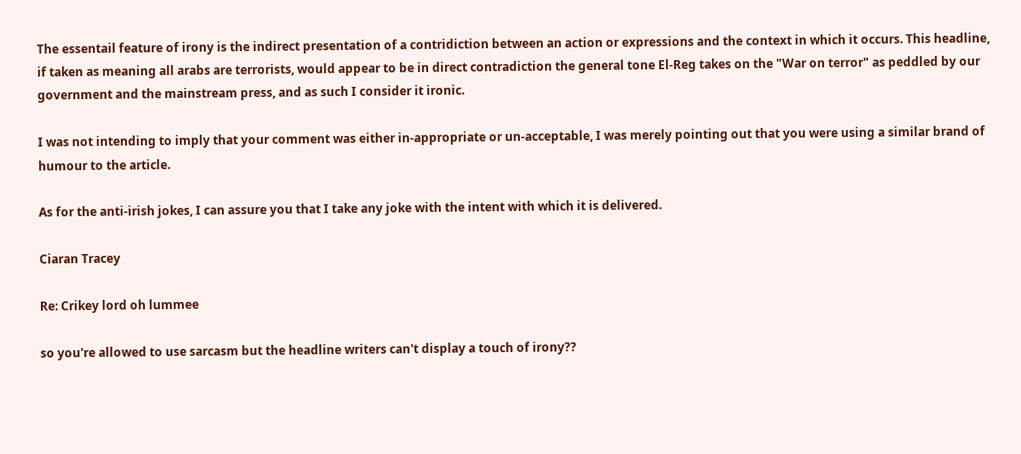The essentail feature of irony is the indirect presentation of a contridiction between an action or expressions and the context in which it occurs. This headline, if taken as meaning all arabs are terrorists, would appear to be in direct contradiction the general tone El-Reg takes on the "War on terror" as peddled by our government and the mainstream press, and as such I consider it ironic.

I was not intending to imply that your comment was either in-appropriate or un-acceptable, I was merely pointing out that you were using a similar brand of humour to the article.

As for the anti-irish jokes, I can assure you that I take any joke with the intent with which it is delivered.

Ciaran Tracey

Re: Crikey lord oh lummee

so you're allowed to use sarcasm but the headline writers can't display a touch of irony??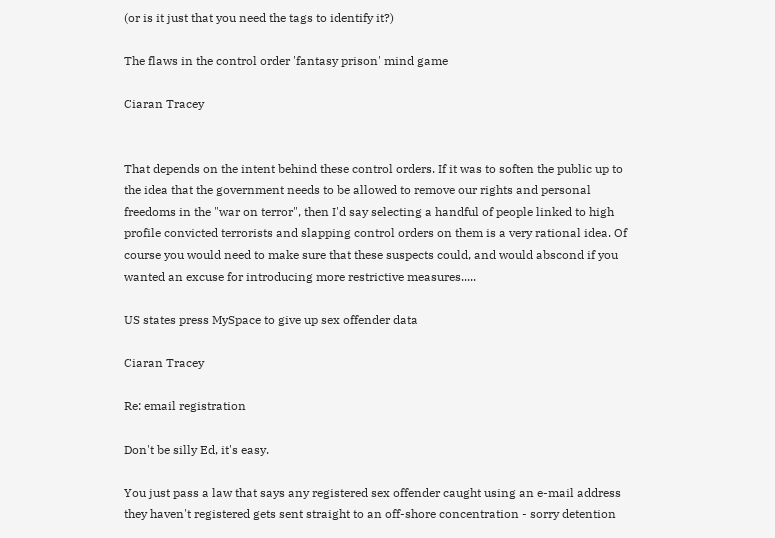(or is it just that you need the tags to identify it?)

The flaws in the control order 'fantasy prison' mind game

Ciaran Tracey


That depends on the intent behind these control orders. If it was to soften the public up to the idea that the government needs to be allowed to remove our rights and personal freedoms in the "war on terror", then I'd say selecting a handful of people linked to high profile convicted terrorists and slapping control orders on them is a very rational idea. Of course you would need to make sure that these suspects could, and would abscond if you wanted an excuse for introducing more restrictive measures.....

US states press MySpace to give up sex offender data

Ciaran Tracey

Re: email registration

Don't be silly Ed, it's easy.

You just pass a law that says any registered sex offender caught using an e-mail address they haven't registered gets sent straight to an off-shore concentration - sorry detention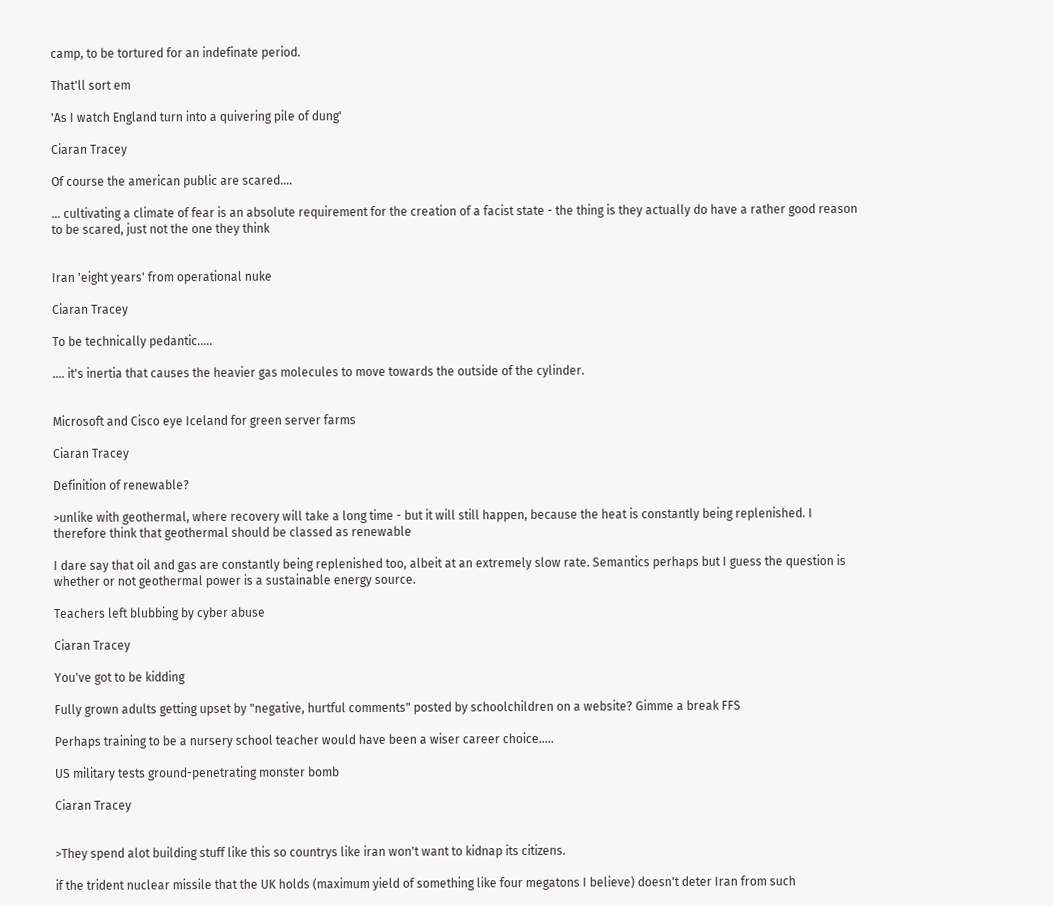camp, to be tortured for an indefinate period.

That'll sort em

'As I watch England turn into a quivering pile of dung'

Ciaran Tracey

Of course the american public are scared....

... cultivating a climate of fear is an absolute requirement for the creation of a facist state - the thing is they actually do have a rather good reason to be scared, just not the one they think


Iran 'eight years' from operational nuke

Ciaran Tracey

To be technically pedantic.....

.... it's inertia that causes the heavier gas molecules to move towards the outside of the cylinder.


Microsoft and Cisco eye Iceland for green server farms

Ciaran Tracey

Definition of renewable?

>unlike with geothermal, where recovery will take a long time - but it will still happen, because the heat is constantly being replenished. I therefore think that geothermal should be classed as renewable

I dare say that oil and gas are constantly being replenished too, albeit at an extremely slow rate. Semantics perhaps but I guess the question is whether or not geothermal power is a sustainable energy source.

Teachers left blubbing by cyber abuse

Ciaran Tracey

You've got to be kidding

Fully grown adults getting upset by "negative, hurtful comments" posted by schoolchildren on a website? Gimme a break FFS

Perhaps training to be a nursery school teacher would have been a wiser career choice.....

US military tests ground-penetrating monster bomb

Ciaran Tracey


>They spend alot building stuff like this so countrys like iran won't want to kidnap its citizens.

if the trident nuclear missile that the UK holds (maximum yield of something like four megatons I believe) doesn't deter Iran from such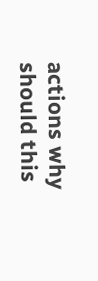actions why should this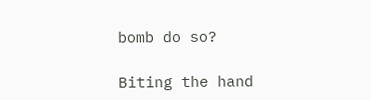bomb do so?

Biting the hand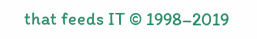that feeds IT © 1998–2019